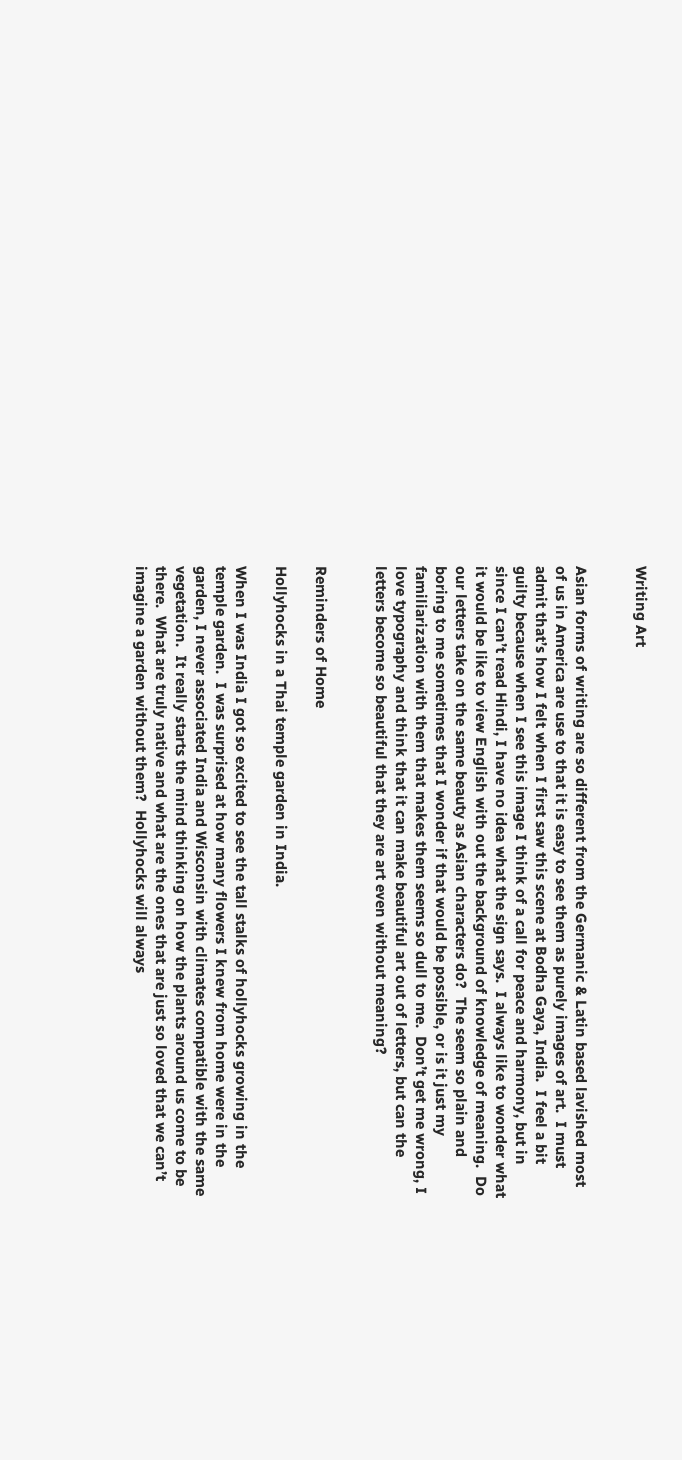Writing Art


Asian forms of writing are so different from the Germanic & Latin based lavished most of us in America are use to that it is easy to see them as purely images of art.  I must admit that’s how I felt when I first saw this scene at Bodha Gaya, India.  I feel a bit guilty because when I see this image I think of a call for peace and harmony, but in since I can’t read Hindi, I have no idea what the sign says.  I always like to wonder what it would be like to view English with out the background of knowledge of meaning.  Do our letters take on the same beauty as Asian characters do?  The seem so plain and boring to me sometimes that I wonder if that would be possible, or is it just my familiarization with them that makes them seems so dull to me.  Don’t get me wrong, I love typography and think that it can make beautiful art out of letters, but can the letters become so beautiful that they are art even without meaning?


Reminders of Home

Hollyhocks in a Thai temple garden in India.

When I was India I got so excited to see the tall stalks of hollyhocks growing in the temple garden.  I was surprised at how many flowers I knew from home were in the garden, I never associated India and Wisconsin with climates compatible with the same vegetation.  It really starts the mind thinking on how the plants around us come to be there.  What are truly native and what are the ones that are just so loved that we can’t imagine a garden without them?  Hollyhocks will always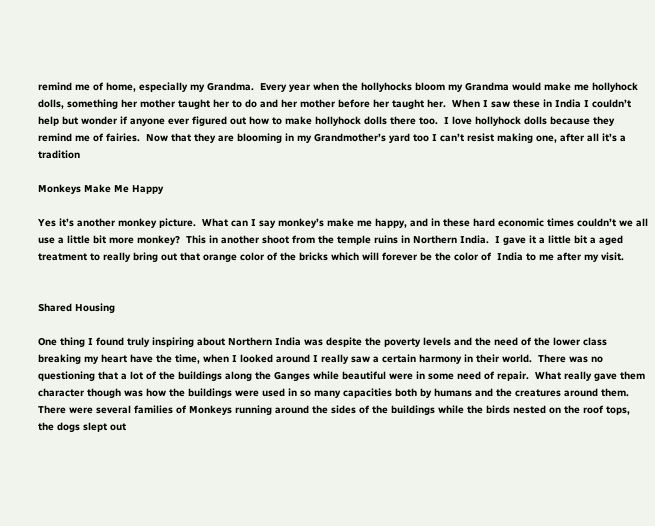remind me of home, especially my Grandma.  Every year when the hollyhocks bloom my Grandma would make me hollyhock dolls, something her mother taught her to do and her mother before her taught her.  When I saw these in India I couldn’t help but wonder if anyone ever figured out how to make hollyhock dolls there too.  I love hollyhock dolls because they remind me of fairies.  Now that they are blooming in my Grandmother’s yard too I can’t resist making one, after all it’s a tradition

Monkeys Make Me Happy

Yes it’s another monkey picture.  What can I say monkey’s make me happy, and in these hard economic times couldn’t we all use a little bit more monkey?  This in another shoot from the temple ruins in Northern India.  I gave it a little bit a aged treatment to really bring out that orange color of the bricks which will forever be the color of  India to me after my visit.


Shared Housing

One thing I found truly inspiring about Northern India was despite the poverty levels and the need of the lower class breaking my heart have the time, when I looked around I really saw a certain harmony in their world.  There was no questioning that a lot of the buildings along the Ganges while beautiful were in some need of repair.  What really gave them character though was how the buildings were used in so many capacities both by humans and the creatures around them.  There were several families of Monkeys running around the sides of the buildings while the birds nested on the roof tops, the dogs slept out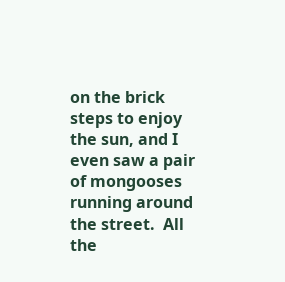on the brick steps to enjoy the sun, and I even saw a pair of mongooses running around the street.  All the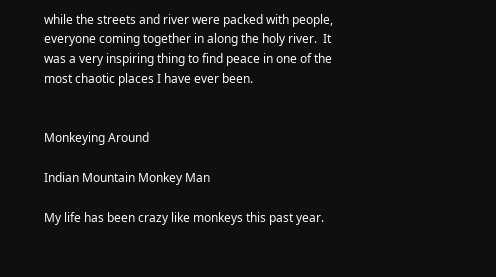while the streets and river were packed with people, everyone coming together in along the holy river.  It was a very inspiring thing to find peace in one of the most chaotic places I have ever been.


Monkeying Around

Indian Mountain Monkey Man

My life has been crazy like monkeys this past year.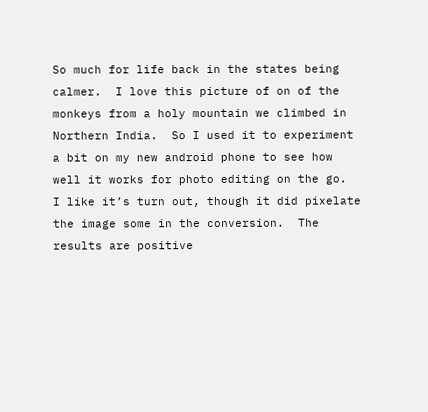So much for life back in the states being calmer.  I love this picture of on of the monkeys from a holy mountain we climbed in Northern India.  So I used it to experiment a bit on my new android phone to see how well it works for photo editing on the go.  I like it’s turn out, though it did pixelate the image some in the conversion.  The results are positive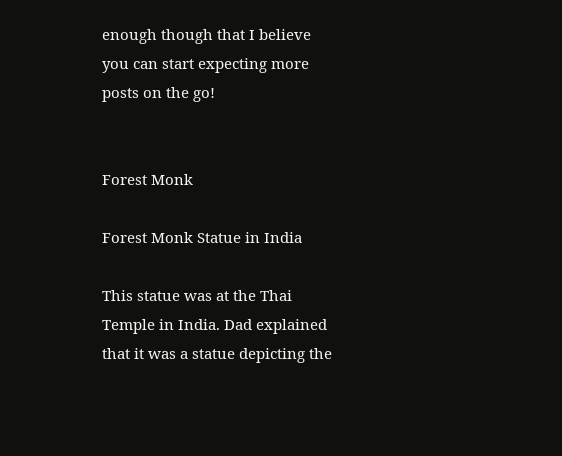enough though that I believe you can start expecting more posts on the go!


Forest Monk

Forest Monk Statue in India

This statue was at the Thai Temple in India. Dad explained that it was a statue depicting the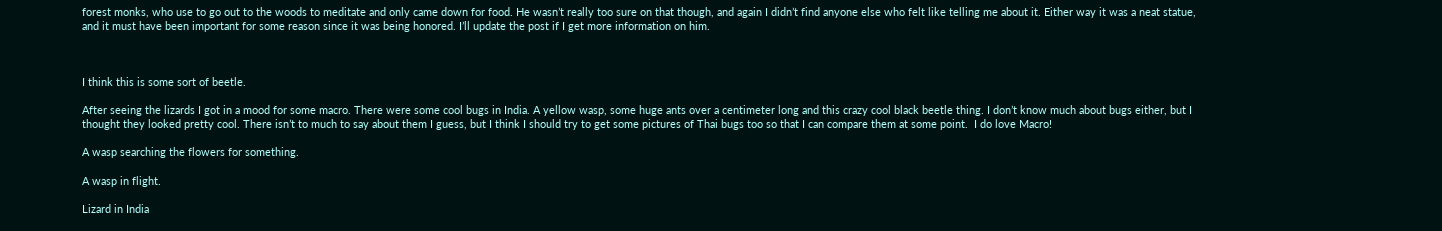forest monks, who use to go out to the woods to meditate and only came down for food. He wasn’t really too sure on that though, and again I didn’t find anyone else who felt like telling me about it. Either way it was a neat statue, and it must have been important for some reason since it was being honored. I’ll update the post if I get more information on him.



I think this is some sort of beetle.

After seeing the lizards I got in a mood for some macro. There were some cool bugs in India. A yellow wasp, some huge ants over a centimeter long and this crazy cool black beetle thing. I don’t know much about bugs either, but I thought they looked pretty cool. There isn’t to much to say about them I guess, but I think I should try to get some pictures of Thai bugs too so that I can compare them at some point.  I do love Macro!

A wasp searching the flowers for something.

A wasp in flight.

Lizard in India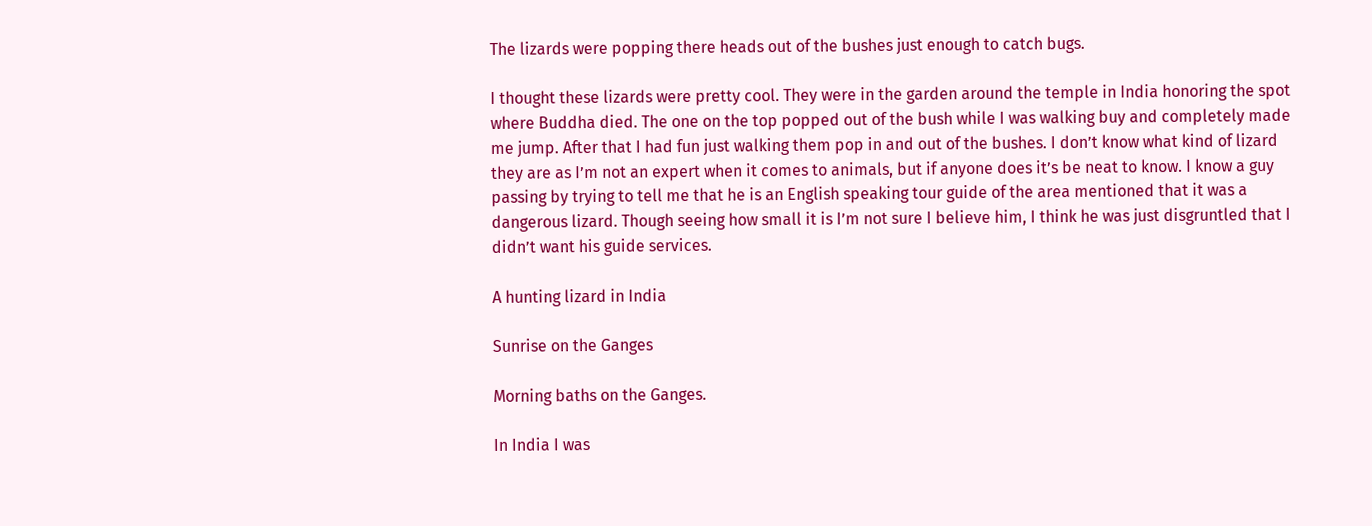The lizards were popping there heads out of the bushes just enough to catch bugs.

I thought these lizards were pretty cool. They were in the garden around the temple in India honoring the spot where Buddha died. The one on the top popped out of the bush while I was walking buy and completely made me jump. After that I had fun just walking them pop in and out of the bushes. I don’t know what kind of lizard they are as I’m not an expert when it comes to animals, but if anyone does it’s be neat to know. I know a guy passing by trying to tell me that he is an English speaking tour guide of the area mentioned that it was a dangerous lizard. Though seeing how small it is I’m not sure I believe him, I think he was just disgruntled that I didn’t want his guide services.

A hunting lizard in India

Sunrise on the Ganges

Morning baths on the Ganges.

In India I was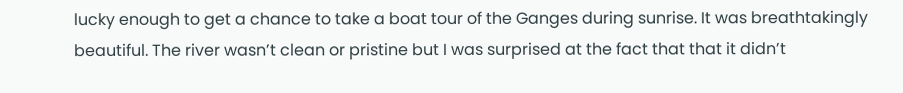lucky enough to get a chance to take a boat tour of the Ganges during sunrise. It was breathtakingly beautiful. The river wasn’t clean or pristine but I was surprised at the fact that that it didn’t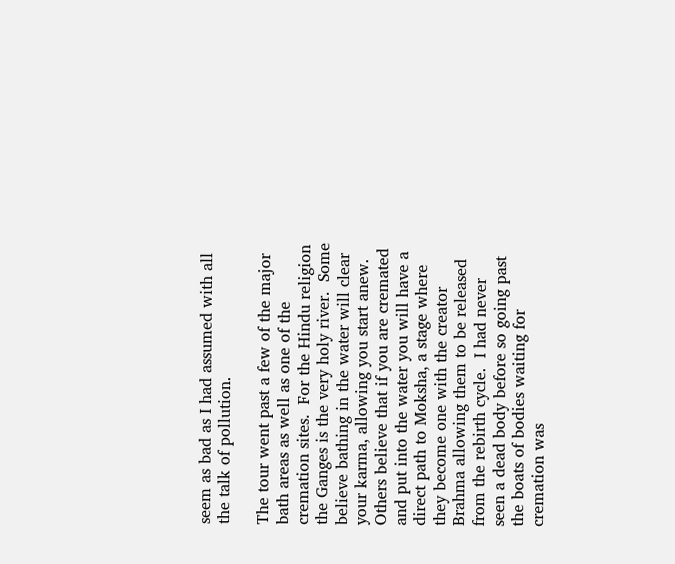seem as bad as I had assumed with all the talk of pollution.

The tour went past a few of the major bath areas as well as one of the cremation sites.  For the Hindu religion the Ganges is the very holy river.  Some believe bathing in the water will clear your karma, allowing you start anew.  Others believe that if you are cremated and put into the water you will have a direct path to Moksha, a stage where they become one with the creator Brahma allowing them to be released from the rebirth cycle.  I had never seen a dead body before so going past the boats of bodies waiting for cremation was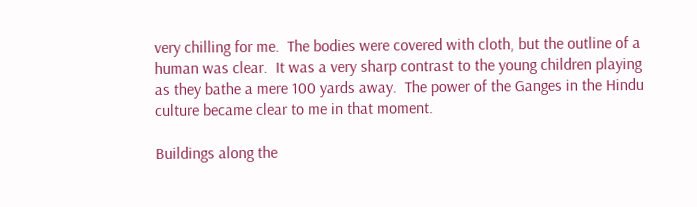very chilling for me.  The bodies were covered with cloth, but the outline of a human was clear.  It was a very sharp contrast to the young children playing as they bathe a mere 100 yards away.  The power of the Ganges in the Hindu culture became clear to me in that moment.

Buildings along the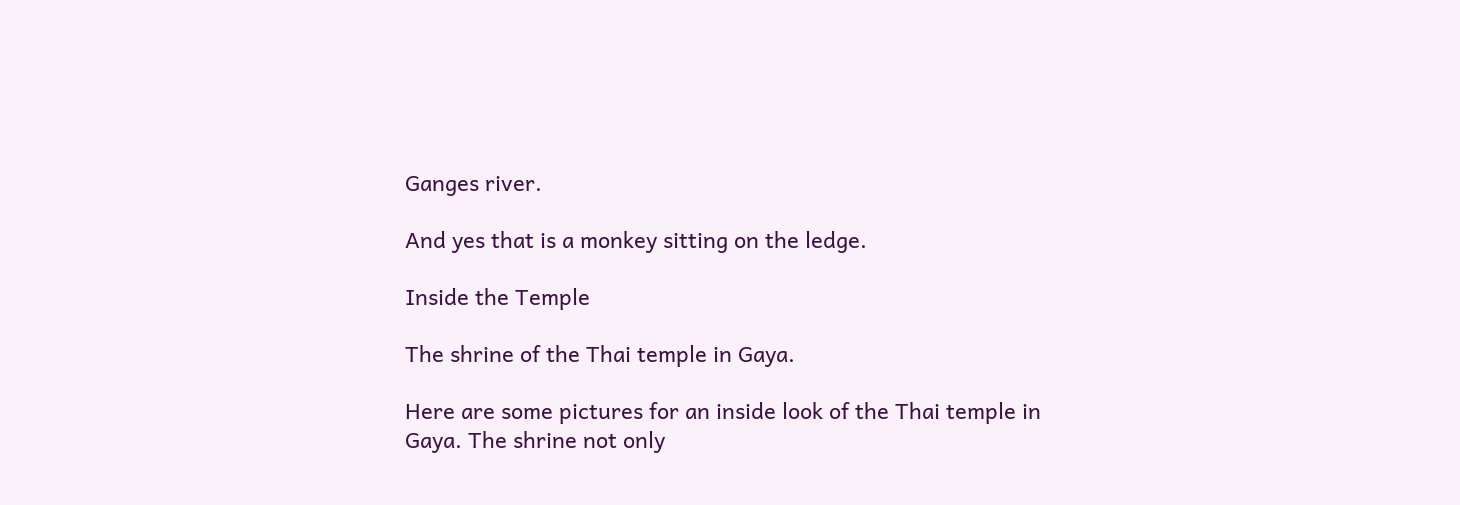Ganges river.

And yes that is a monkey sitting on the ledge.

Inside the Temple

The shrine of the Thai temple in Gaya.

Here are some pictures for an inside look of the Thai temple in Gaya. The shrine not only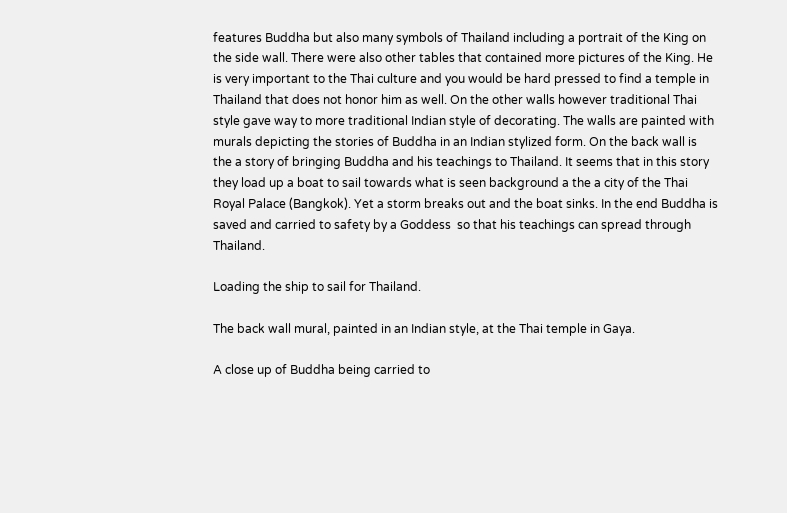features Buddha but also many symbols of Thailand including a portrait of the King on the side wall. There were also other tables that contained more pictures of the King. He is very important to the Thai culture and you would be hard pressed to find a temple in Thailand that does not honor him as well. On the other walls however traditional Thai style gave way to more traditional Indian style of decorating. The walls are painted with murals depicting the stories of Buddha in an Indian stylized form. On the back wall is the a story of bringing Buddha and his teachings to Thailand. It seems that in this story they load up a boat to sail towards what is seen background a the a city of the Thai Royal Palace (Bangkok). Yet a storm breaks out and the boat sinks. In the end Buddha is saved and carried to safety by a Goddess  so that his teachings can spread through Thailand.

Loading the ship to sail for Thailand.

The back wall mural, painted in an Indian style, at the Thai temple in Gaya.

A close up of Buddha being carried to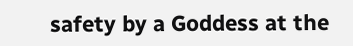safety by a Goddess at the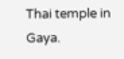Thai temple in Gaya.